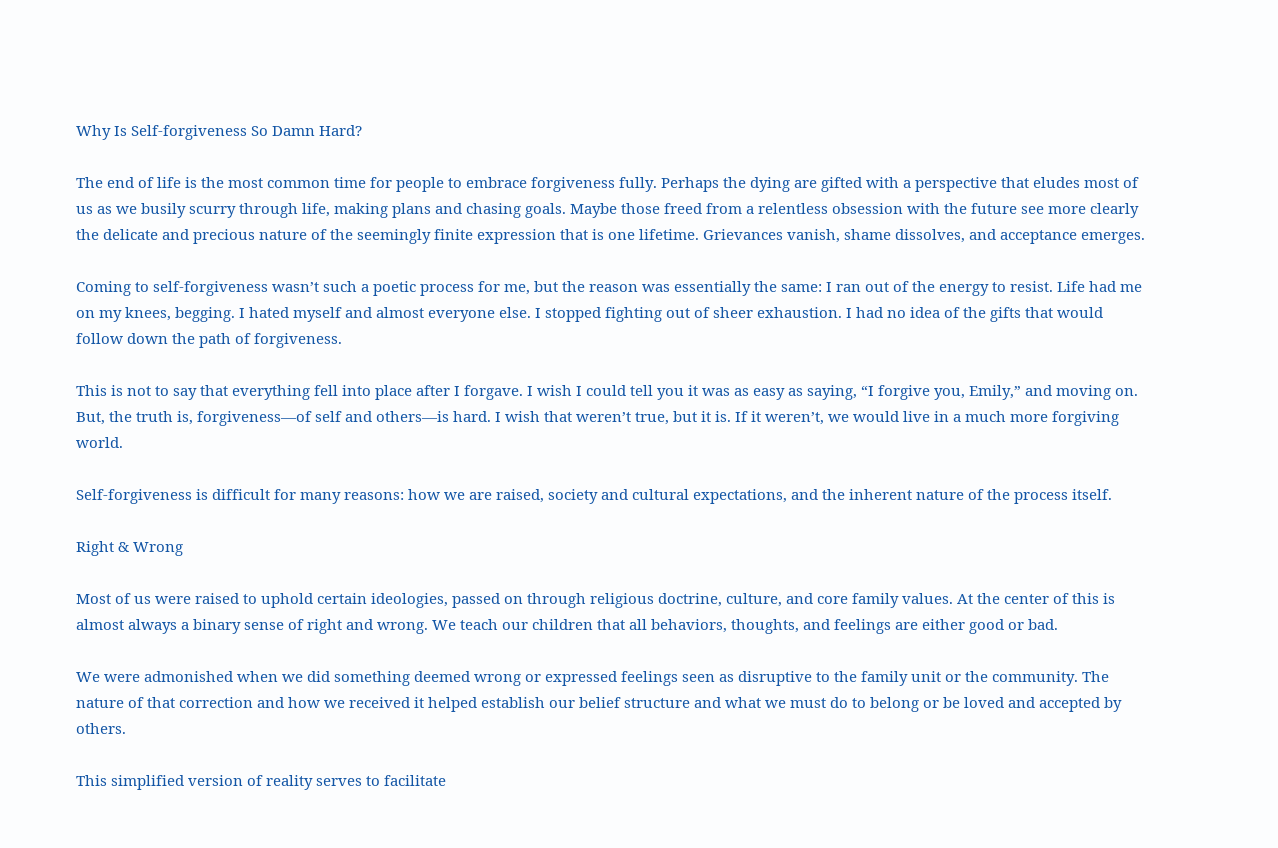Why Is Self-forgiveness So Damn Hard?

The end of life is the most common time for people to embrace forgiveness fully. Perhaps the dying are gifted with a perspective that eludes most of us as we busily scurry through life, making plans and chasing goals. Maybe those freed from a relentless obsession with the future see more clearly the delicate and precious nature of the seemingly finite expression that is one lifetime. Grievances vanish, shame dissolves, and acceptance emerges.

Coming to self-forgiveness wasn’t such a poetic process for me, but the reason was essentially the same: I ran out of the energy to resist. Life had me on my knees, begging. I hated myself and almost everyone else. I stopped fighting out of sheer exhaustion. I had no idea of the gifts that would follow down the path of forgiveness.

This is not to say that everything fell into place after I forgave. I wish I could tell you it was as easy as saying, “I forgive you, Emily,” and moving on. But, the truth is, forgiveness—of self and others—is hard. I wish that weren’t true, but it is. If it weren’t, we would live in a much more forgiving world.

Self-forgiveness is difficult for many reasons: how we are raised, society and cultural expectations, and the inherent nature of the process itself.

Right & Wrong

Most of us were raised to uphold certain ideologies, passed on through religious doctrine, culture, and core family values. At the center of this is almost always a binary sense of right and wrong. We teach our children that all behaviors, thoughts, and feelings are either good or bad.

We were admonished when we did something deemed wrong or expressed feelings seen as disruptive to the family unit or the community. The nature of that correction and how we received it helped establish our belief structure and what we must do to belong or be loved and accepted by others.

This simplified version of reality serves to facilitate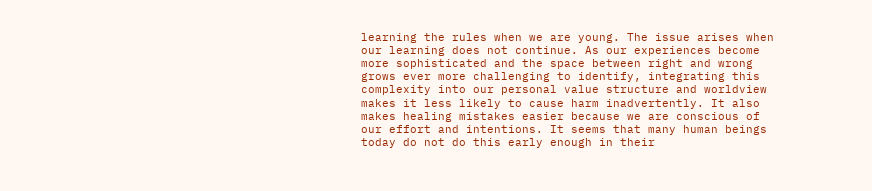learning the rules when we are young. The issue arises when our learning does not continue. As our experiences become more sophisticated and the space between right and wrong grows ever more challenging to identify, integrating this complexity into our personal value structure and worldview makes it less likely to cause harm inadvertently. It also makes healing mistakes easier because we are conscious of our effort and intentions. It seems that many human beings today do not do this early enough in their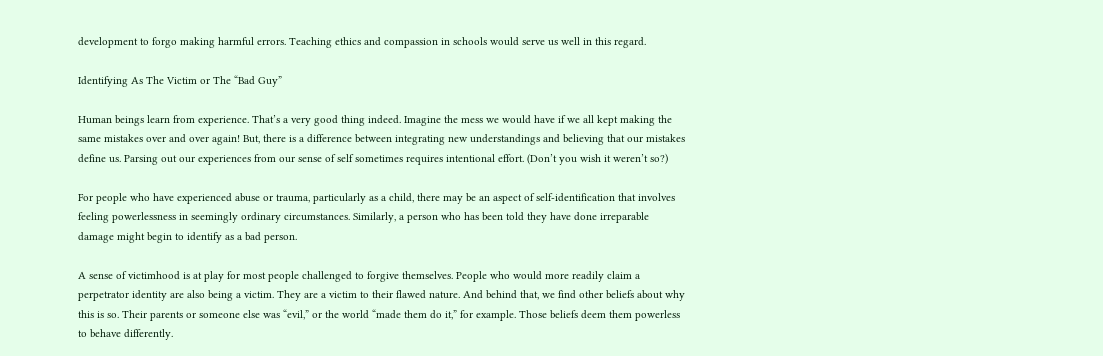development to forgo making harmful errors. Teaching ethics and compassion in schools would serve us well in this regard.

Identifying As The Victim or The “Bad Guy”

Human beings learn from experience. That’s a very good thing indeed. Imagine the mess we would have if we all kept making the same mistakes over and over again! But, there is a difference between integrating new understandings and believing that our mistakes define us. Parsing out our experiences from our sense of self sometimes requires intentional effort. (Don’t you wish it weren’t so?)

For people who have experienced abuse or trauma, particularly as a child, there may be an aspect of self-identification that involves feeling powerlessness in seemingly ordinary circumstances. Similarly, a person who has been told they have done irreparable damage might begin to identify as a bad person.

A sense of victimhood is at play for most people challenged to forgive themselves. People who would more readily claim a perpetrator identity are also being a victim. They are a victim to their flawed nature. And behind that, we find other beliefs about why this is so. Their parents or someone else was “evil,” or the world “made them do it,” for example. Those beliefs deem them powerless to behave differently.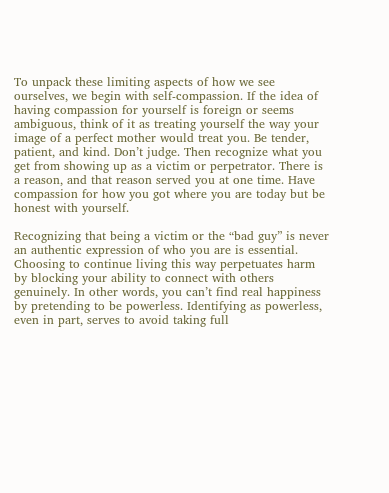To unpack these limiting aspects of how we see ourselves, we begin with self-compassion. If the idea of having compassion for yourself is foreign or seems ambiguous, think of it as treating yourself the way your image of a perfect mother would treat you. Be tender, patient, and kind. Don’t judge. Then recognize what you get from showing up as a victim or perpetrator. There is a reason, and that reason served you at one time. Have compassion for how you got where you are today but be honest with yourself.

Recognizing that being a victim or the “bad guy” is never an authentic expression of who you are is essential. Choosing to continue living this way perpetuates harm by blocking your ability to connect with others genuinely. In other words, you can’t find real happiness by pretending to be powerless. Identifying as powerless, even in part, serves to avoid taking full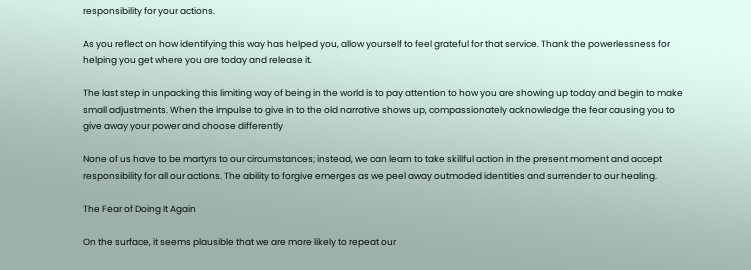responsibility for your actions.

As you reflect on how identifying this way has helped you, allow yourself to feel grateful for that service. Thank the powerlessness for helping you get where you are today and release it.

The last step in unpacking this limiting way of being in the world is to pay attention to how you are showing up today and begin to make small adjustments. When the impulse to give in to the old narrative shows up, compassionately acknowledge the fear causing you to give away your power and choose differently

None of us have to be martyrs to our circumstances; instead, we can learn to take skillful action in the present moment and accept responsibility for all our actions. The ability to forgive emerges as we peel away outmoded identities and surrender to our healing.

The Fear of Doing It Again

On the surface, it seems plausible that we are more likely to repeat our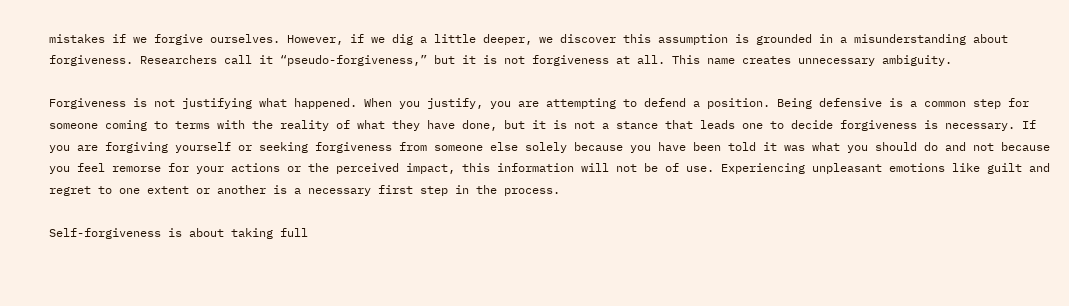mistakes if we forgive ourselves. However, if we dig a little deeper, we discover this assumption is grounded in a misunderstanding about forgiveness. Researchers call it “pseudo-forgiveness,” but it is not forgiveness at all. This name creates unnecessary ambiguity.

Forgiveness is not justifying what happened. When you justify, you are attempting to defend a position. Being defensive is a common step for someone coming to terms with the reality of what they have done, but it is not a stance that leads one to decide forgiveness is necessary. If you are forgiving yourself or seeking forgiveness from someone else solely because you have been told it was what you should do and not because you feel remorse for your actions or the perceived impact, this information will not be of use. Experiencing unpleasant emotions like guilt and regret to one extent or another is a necessary first step in the process.

Self-forgiveness is about taking full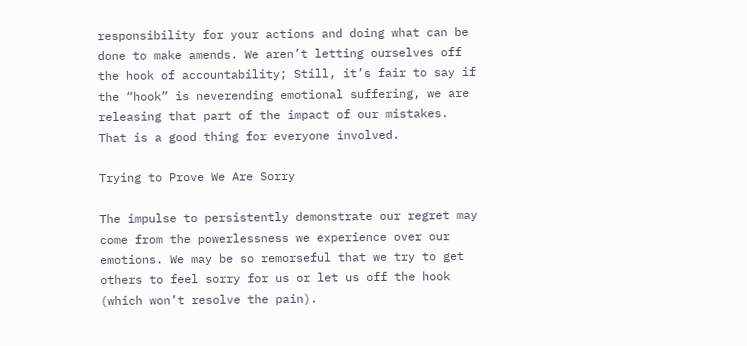responsibility for your actions and doing what can be done to make amends. We aren’t letting ourselves off the hook of accountability; Still, it’s fair to say if the “hook” is neverending emotional suffering, we are releasing that part of the impact of our mistakes. That is a good thing for everyone involved.

Trying to Prove We Are Sorry

The impulse to persistently demonstrate our regret may come from the powerlessness we experience over our emotions. We may be so remorseful that we try to get others to feel sorry for us or let us off the hook (which won’t resolve the pain).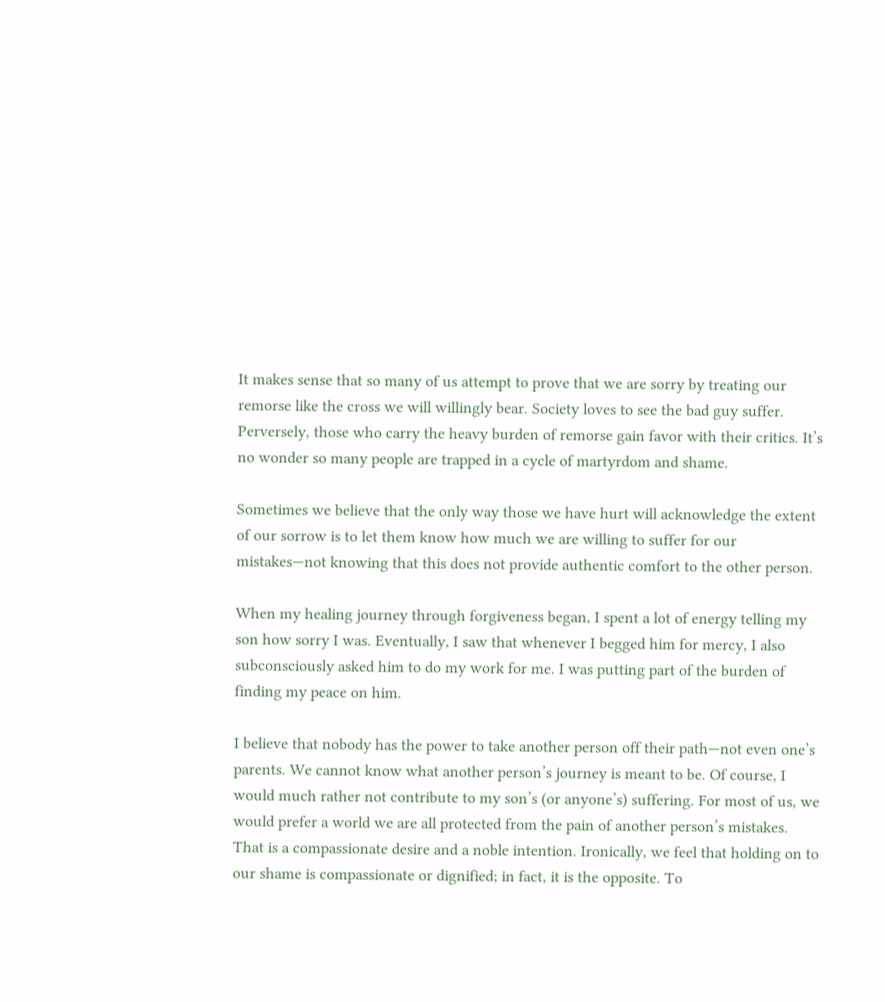It makes sense that so many of us attempt to prove that we are sorry by treating our remorse like the cross we will willingly bear. Society loves to see the bad guy suffer. Perversely, those who carry the heavy burden of remorse gain favor with their critics. It’s no wonder so many people are trapped in a cycle of martyrdom and shame.

Sometimes we believe that the only way those we have hurt will acknowledge the extent of our sorrow is to let them know how much we are willing to suffer for our mistakes—not knowing that this does not provide authentic comfort to the other person.

When my healing journey through forgiveness began, I spent a lot of energy telling my son how sorry I was. Eventually, I saw that whenever I begged him for mercy, I also subconsciously asked him to do my work for me. I was putting part of the burden of finding my peace on him.

I believe that nobody has the power to take another person off their path—not even one’s parents. We cannot know what another person’s journey is meant to be. Of course, I would much rather not contribute to my son’s (or anyone’s) suffering. For most of us, we would prefer a world we are all protected from the pain of another person’s mistakes. That is a compassionate desire and a noble intention. Ironically, we feel that holding on to our shame is compassionate or dignified; in fact, it is the opposite. To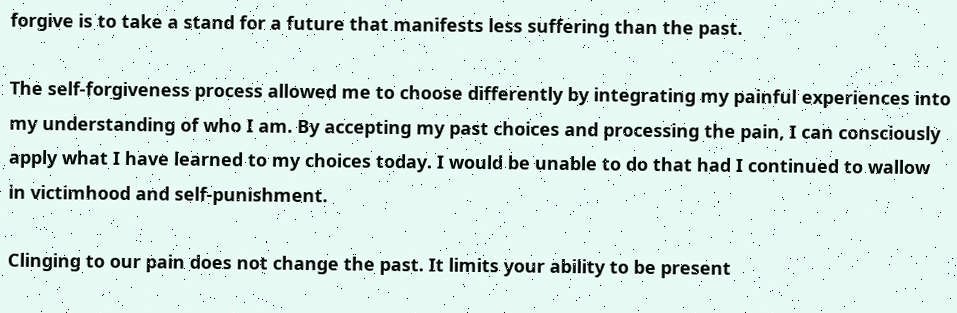forgive is to take a stand for a future that manifests less suffering than the past.

The self-forgiveness process allowed me to choose differently by integrating my painful experiences into my understanding of who I am. By accepting my past choices and processing the pain, I can consciously apply what I have learned to my choices today. I would be unable to do that had I continued to wallow in victimhood and self-punishment.

Clinging to our pain does not change the past. It limits your ability to be present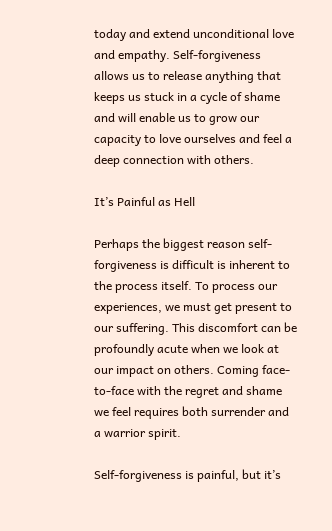today and extend unconditional love and empathy. Self-forgiveness allows us to release anything that keeps us stuck in a cycle of shame and will enable us to grow our capacity to love ourselves and feel a deep connection with others.

It’s Painful as Hell

Perhaps the biggest reason self-forgiveness is difficult is inherent to the process itself. To process our experiences, we must get present to our suffering. This discomfort can be profoundly acute when we look at our impact on others. Coming face-to-face with the regret and shame we feel requires both surrender and a warrior spirit.

Self-forgiveness is painful, but it’s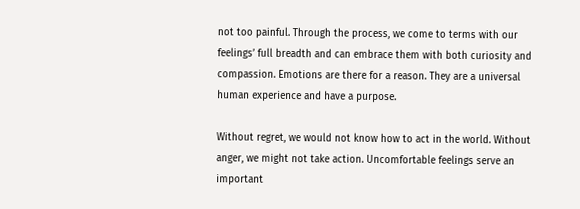not too painful. Through the process, we come to terms with our feelings’ full breadth and can embrace them with both curiosity and compassion. Emotions are there for a reason. They are a universal human experience and have a purpose.

Without regret, we would not know how to act in the world. Without anger, we might not take action. Uncomfortable feelings serve an important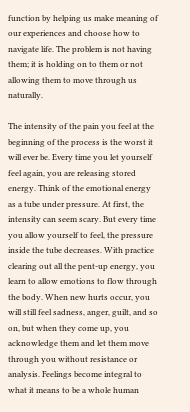function by helping us make meaning of our experiences and choose how to navigate life. The problem is not having them; it is holding on to them or not allowing them to move through us naturally.

The intensity of the pain you feel at the beginning of the process is the worst it will ever be. Every time you let yourself feel again, you are releasing stored energy. Think of the emotional energy as a tube under pressure. At first, the intensity can seem scary. But every time you allow yourself to feel, the pressure inside the tube decreases. With practice clearing out all the pent-up energy, you learn to allow emotions to flow through the body. When new hurts occur, you will still feel sadness, anger, guilt, and so on, but when they come up, you acknowledge them and let them move through you without resistance or analysis. Feelings become integral to what it means to be a whole human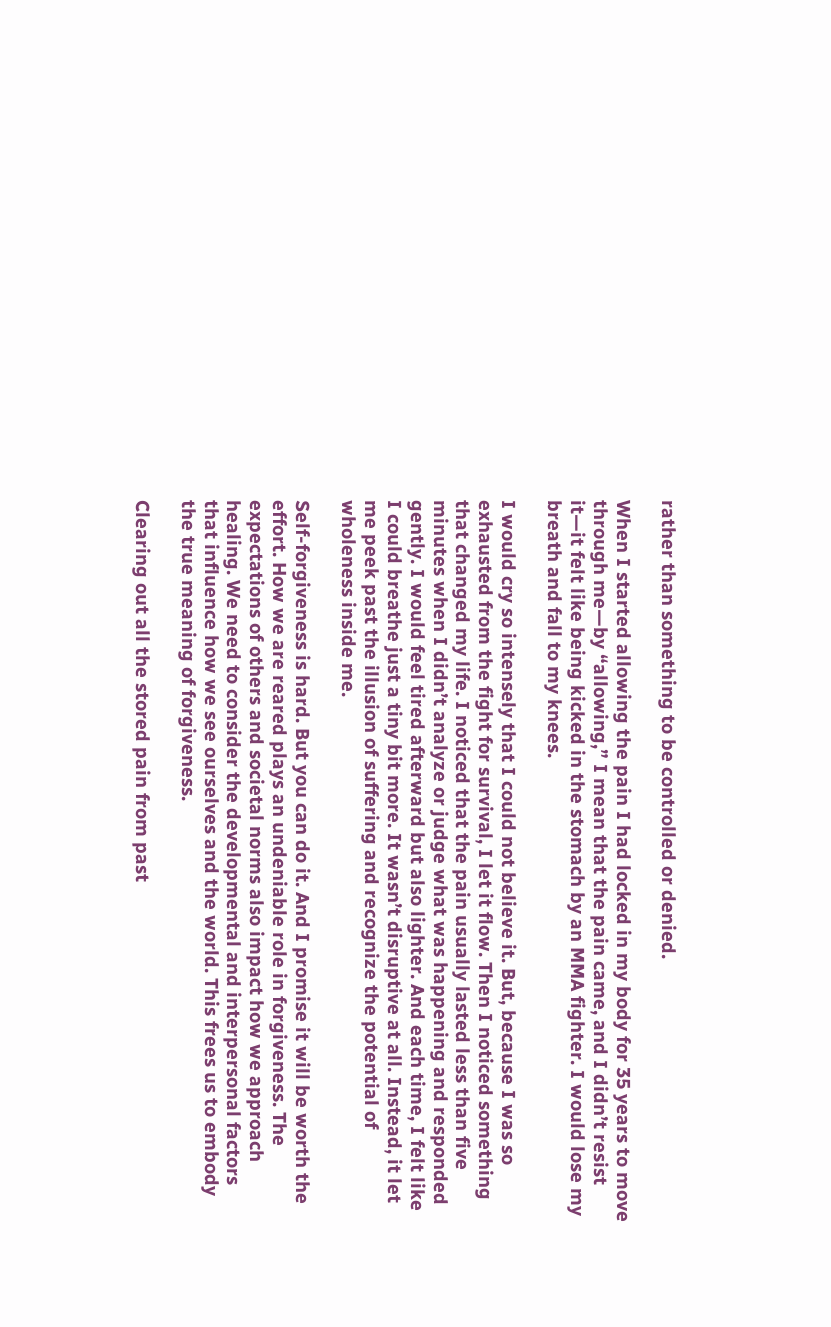rather than something to be controlled or denied.

When I started allowing the pain I had locked in my body for 35 years to move through me—by “allowing,” I mean that the pain came, and I didn’t resist it—it felt like being kicked in the stomach by an MMA fighter. I would lose my breath and fall to my knees.

I would cry so intensely that I could not believe it. But, because I was so exhausted from the fight for survival, I let it flow. Then I noticed something that changed my life. I noticed that the pain usually lasted less than five minutes when I didn’t analyze or judge what was happening and responded gently. I would feel tired afterward but also lighter. And each time, I felt like I could breathe just a tiny bit more. It wasn’t disruptive at all. Instead, it let me peek past the illusion of suffering and recognize the potential of wholeness inside me.

Self-forgiveness is hard. But you can do it. And I promise it will be worth the effort. How we are reared plays an undeniable role in forgiveness. The expectations of others and societal norms also impact how we approach healing. We need to consider the developmental and interpersonal factors that influence how we see ourselves and the world. This frees us to embody the true meaning of forgiveness.

Clearing out all the stored pain from past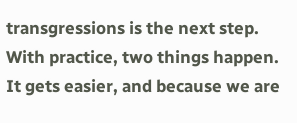transgressions is the next step. With practice, two things happen. It gets easier, and because we are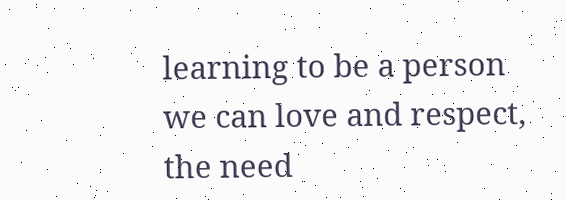learning to be a person we can love and respect, the need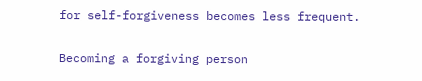for self-forgiveness becomes less frequent.

Becoming a forgiving person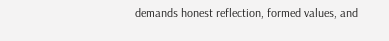demands honest reflection, formed values, and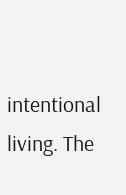intentional living. The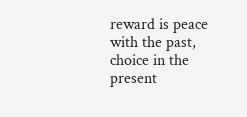reward is peace with the past, choice in the present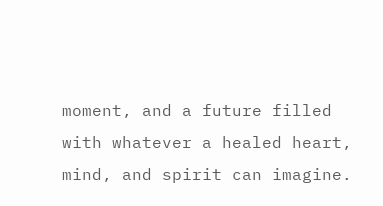moment, and a future filled with whatever a healed heart, mind, and spirit can imagine.